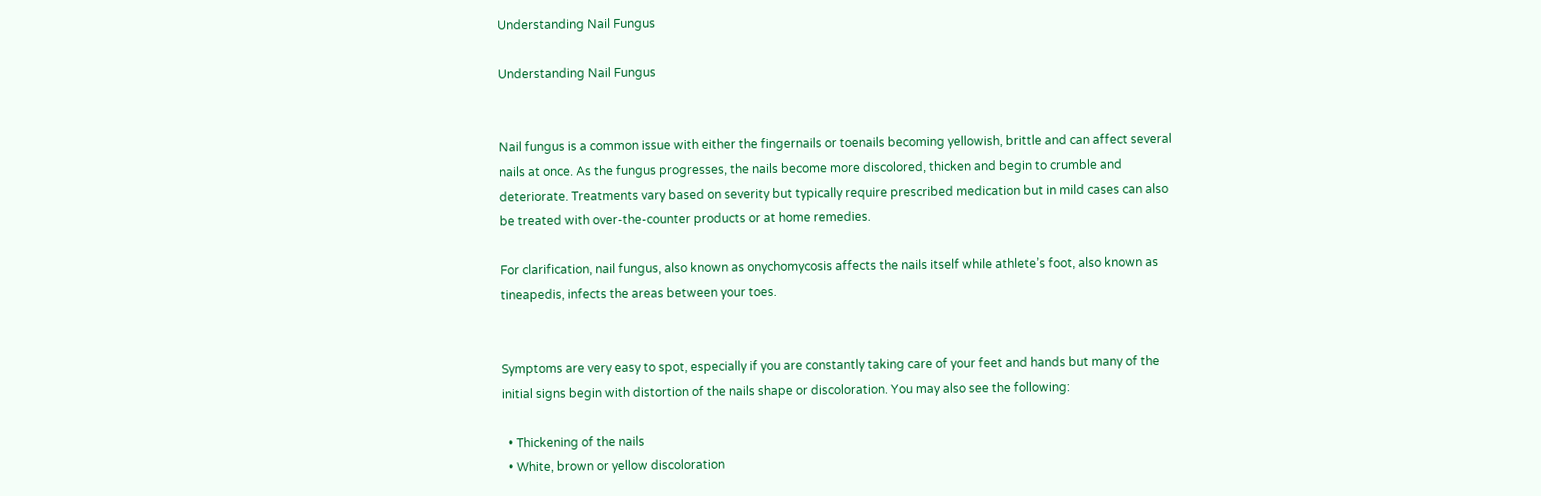Understanding Nail Fungus

Understanding Nail Fungus


Nail fungus is a common issue with either the fingernails or toenails becoming yellowish, brittle and can affect several nails at once. As the fungus progresses, the nails become more discolored, thicken and begin to crumble and deteriorate. Treatments vary based on severity but typically require prescribed medication but in mild cases can also be treated with over-the-counter products or at home remedies.

For clarification, nail fungus, also known as onychomycosis affects the nails itself while athlete’s foot, also known as tineapedis, infects the areas between your toes.


Symptoms are very easy to spot, especially if you are constantly taking care of your feet and hands but many of the initial signs begin with distortion of the nails shape or discoloration. You may also see the following:

  • Thickening of the nails
  • White, brown or yellow discoloration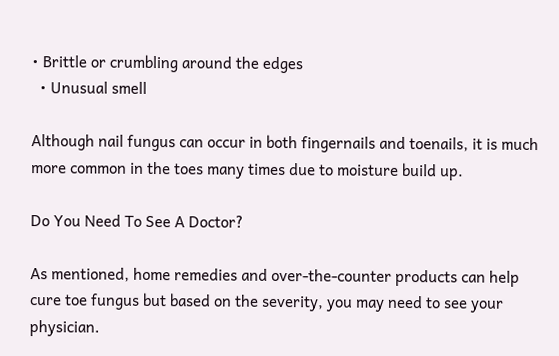• Brittle or crumbling around the edges
  • Unusual smell

Although nail fungus can occur in both fingernails and toenails, it is much more common in the toes many times due to moisture build up.

Do You Need To See A Doctor?

As mentioned, home remedies and over-the-counter products can help cure toe fungus but based on the severity, you may need to see your physician.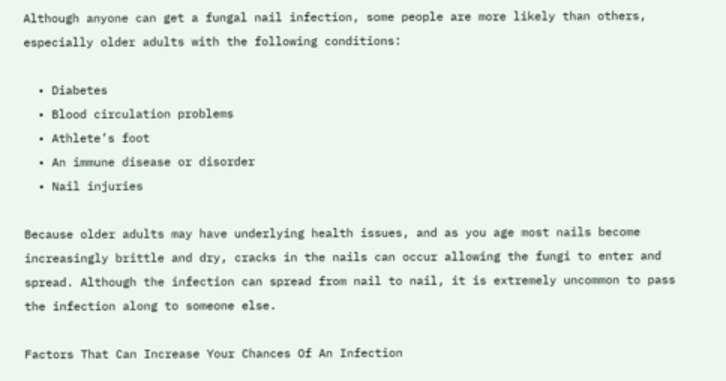Although anyone can get a fungal nail infection, some people are more likely than others, especially older adults with the following conditions:

  • Diabetes
  • Blood circulation problems
  • Athlete’s foot
  • An immune disease or disorder
  • Nail injuries

Because older adults may have underlying health issues, and as you age most nails become increasingly brittle and dry, cracks in the nails can occur allowing the fungi to enter and spread. Although the infection can spread from nail to nail, it is extremely uncommon to pass the infection along to someone else.

Factors That Can Increase Your Chances Of An Infection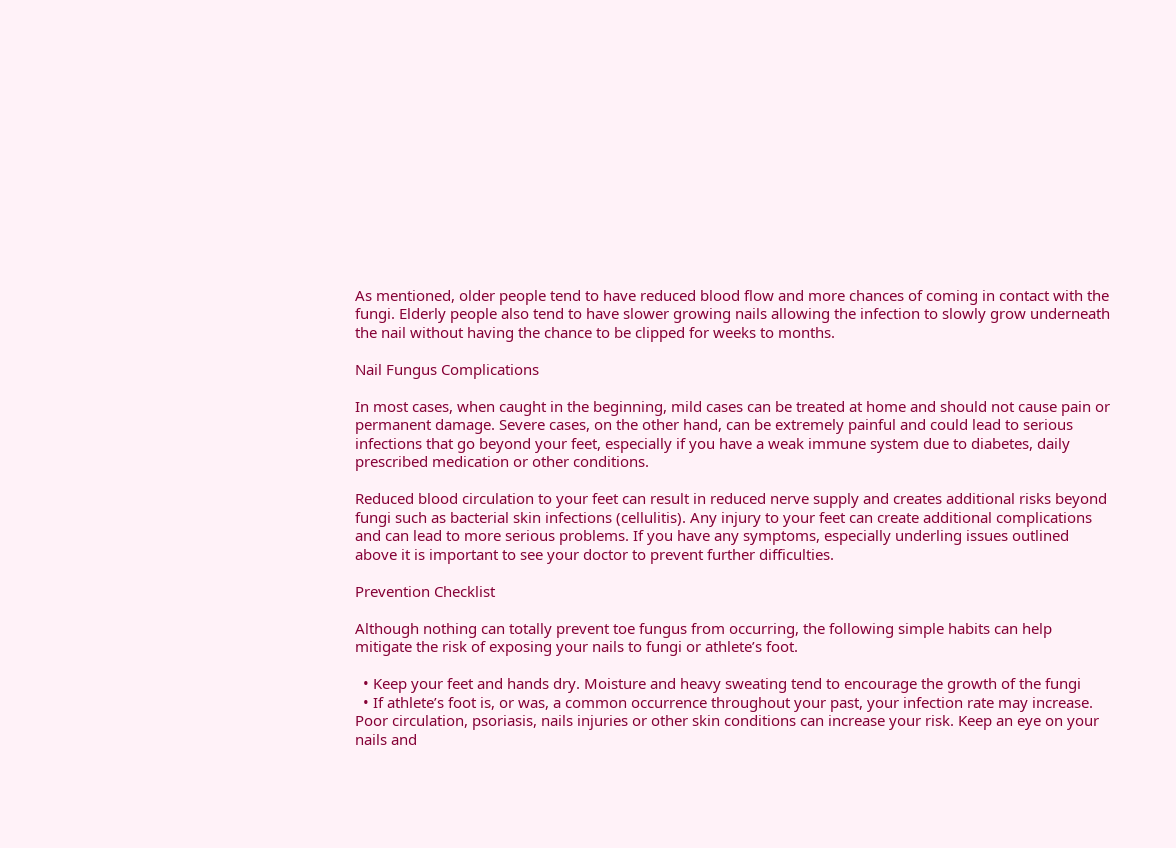As mentioned, older people tend to have reduced blood flow and more chances of coming in contact with the fungi. Elderly people also tend to have slower growing nails allowing the infection to slowly grow underneath the nail without having the chance to be clipped for weeks to months.

Nail Fungus Complications

In most cases, when caught in the beginning, mild cases can be treated at home and should not cause pain or permanent damage. Severe cases, on the other hand, can be extremely painful and could lead to serious infections that go beyond your feet, especially if you have a weak immune system due to diabetes, daily prescribed medication or other conditions.

Reduced blood circulation to your feet can result in reduced nerve supply and creates additional risks beyond fungi such as bacterial skin infections (cellulitis). Any injury to your feet can create additional complications and can lead to more serious problems. If you have any symptoms, especially underling issues outlined above it is important to see your doctor to prevent further difficulties.

Prevention Checklist

Although nothing can totally prevent toe fungus from occurring, the following simple habits can help mitigate the risk of exposing your nails to fungi or athlete’s foot.

  • Keep your feet and hands dry. Moisture and heavy sweating tend to encourage the growth of the fungi
  • If athlete’s foot is, or was, a common occurrence throughout your past, your infection rate may increase. Poor circulation, psoriasis, nails injuries or other skin conditions can increase your risk. Keep an eye on your nails and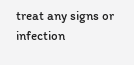treat any signs or infection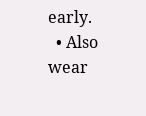early.
  • Also wear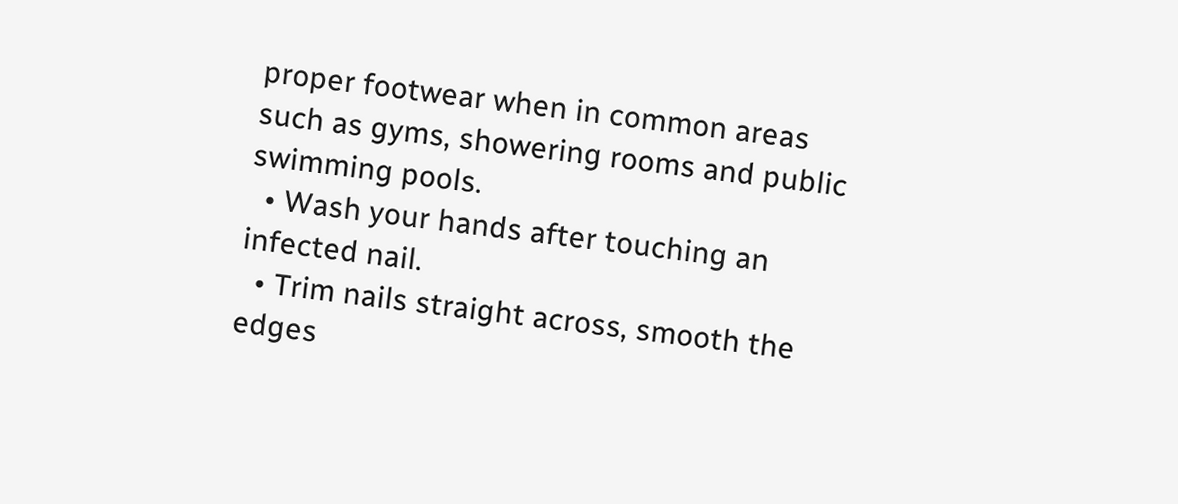proper footwear when in common areas such as gyms, showering rooms and public swimming pools.
  • Wash your hands after touching an infected nail.
  • Trim nails straight across, smooth the edges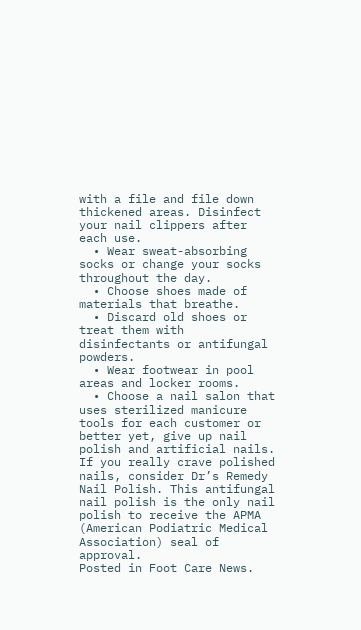with a file and file down thickened areas. Disinfect your nail clippers after each use.
  • Wear sweat-absorbing socks or change your socks throughout the day.
  • Choose shoes made of materials that breathe.
  • Discard old shoes or treat them with disinfectants or antifungal powders.
  • Wear footwear in pool areas and locker rooms.
  • Choose a nail salon that uses sterilized manicure tools for each customer or better yet, give up nail polish and artificial nails. If you really crave polished nails, consider Dr’s Remedy Nail Polish. This antifungal nail polish is the only nail polish to receive the APMA (American Podiatric Medical Association) seal of approval.
Posted in Foot Care News.